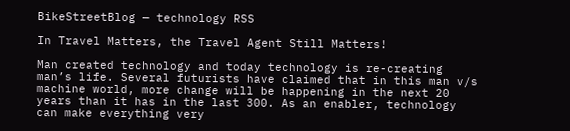BikeStreetBlog — technology RSS

In Travel Matters, the Travel Agent Still Matters!

Man created technology and today technology is re-creating man’s life. Several futurists have claimed that in this man v/s machine world, more change will be happening in the next 20 years than it has in the last 300. As an enabler, technology can make everything very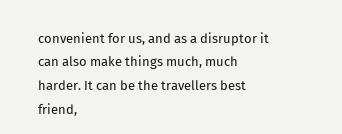convenient for us, and as a disruptor it can also make things much, much harder. It can be the travellers best friend,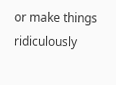or make things ridiculously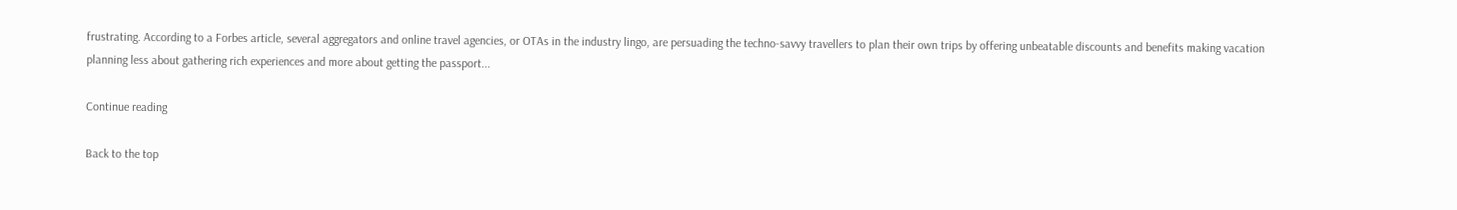frustrating. According to a Forbes article, several aggregators and online travel agencies, or OTAs in the industry lingo, are persuading the techno-savvy travellers to plan their own trips by offering unbeatable discounts and benefits making vacation planning less about gathering rich experiences and more about getting the passport...

Continue reading

Back to the top